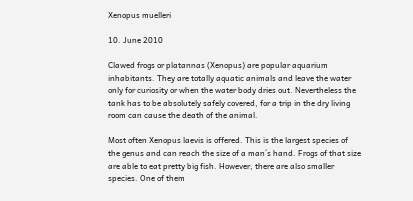Xenopus muelleri

10. June 2010

Clawed frogs or platannas (Xenopus) are popular aquarium inhabitants. They are totally aquatic animals and leave the water only for curiosity or when the water body dries out. Nevertheless the tank has to be absolutely safely covered, for a trip in the dry living room can cause the death of the animal.

Most often Xenopus laevis is offered. This is the largest species of the genus and can reach the size of a man´s hand. Frogs of that size are able to eat pretty big fish. However, there are also smaller species. One of them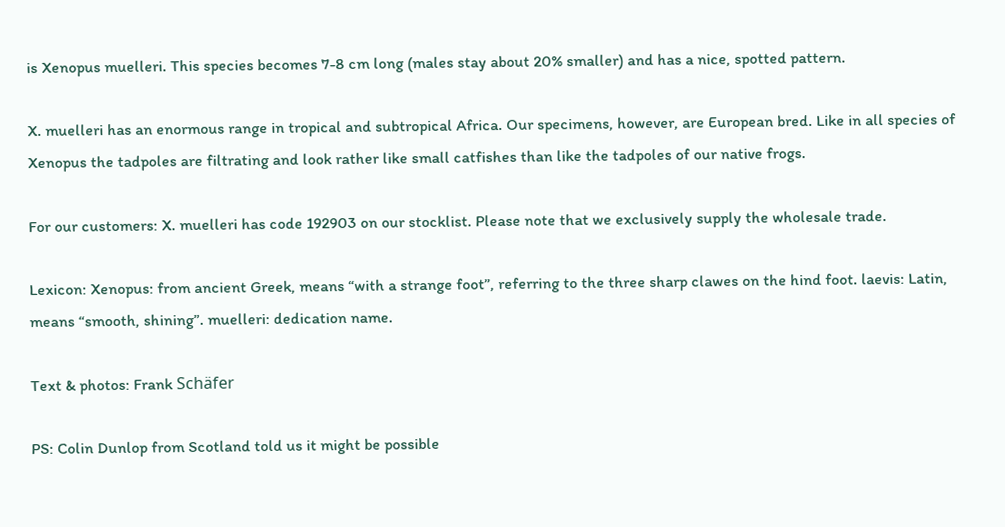is Xenopus muelleri. This species becomes 7-8 cm long (males stay about 20% smaller) and has a nice, spotted pattern.

X. muelleri has an enormous range in tropical and subtropical Africa. Our specimens, however, are European bred. Like in all species of Xenopus the tadpoles are filtrating and look rather like small catfishes than like the tadpoles of our native frogs.

For our customers: X. muelleri has code 192903 on our stocklist. Please note that we exclusively supply the wholesale trade.

Lexicon: Xenopus: from ancient Greek, means “with a strange foot”, referring to the three sharp clawes on the hind foot. laevis: Latin, means “smooth, shining”. muelleri: dedication name.

Text & photos: Frank Schäfer

PS: Colin Dunlop from Scotland told us it might be possible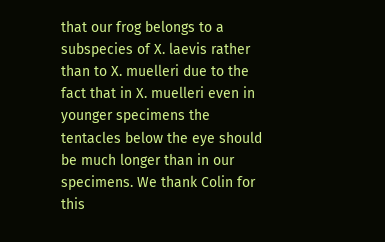that our frog belongs to a subspecies of X. laevis rather than to X. muelleri due to the fact that in X. muelleri even in younger specimens the tentacles below the eye should be much longer than in our specimens. We thank Colin for this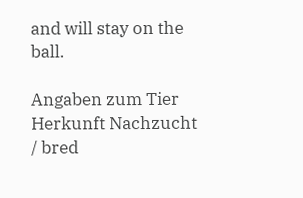and will stay on the ball.

Angaben zum Tier
Herkunft Nachzucht / bred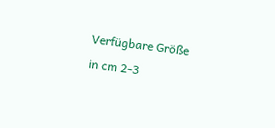Verfügbare Größe in cm 2-3